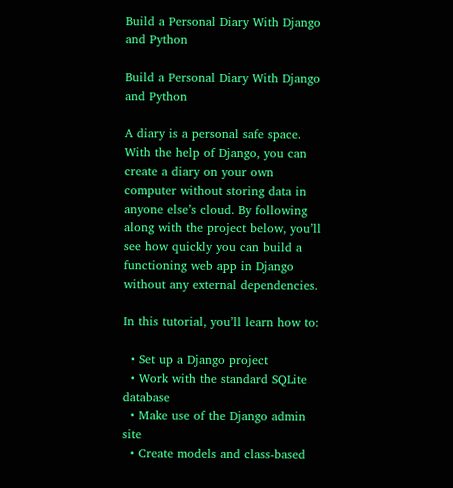Build a Personal Diary With Django and Python

Build a Personal Diary With Django and Python

A diary is a personal safe space. With the help of Django, you can create a diary on your own computer without storing data in anyone else’s cloud. By following along with the project below, you’ll see how quickly you can build a functioning web app in Django without any external dependencies.

In this tutorial, you’ll learn how to:

  • Set up a Django project
  • Work with the standard SQLite database
  • Make use of the Django admin site
  • Create models and class-based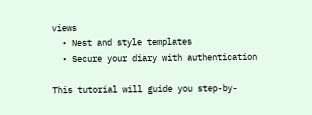views
  • Nest and style templates
  • Secure your diary with authentication

This tutorial will guide you step-by-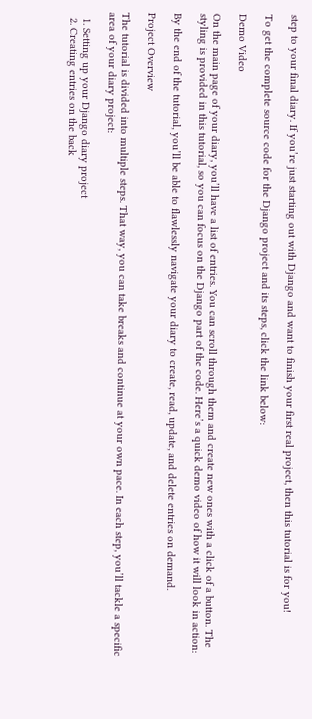step to your final diary. If you’re just starting out with Django and want to finish your first real project, then this tutorial is for you!

To get the complete source code for the Django project and its steps, click the link below:

Demo Video

On the main page of your diary, you’ll have a list of entries. You can scroll through them and create new ones with a click of a button. The styling is provided in this tutorial, so you can focus on the Django part of the code. Here’s a quick demo video of how it will look in action:

By the end of the tutorial, you’ll be able to flawlessly navigate your diary to create, read, update, and delete entries on demand.

Project Overview

The tutorial is divided into multiple steps. That way, you can take breaks and continue at your own pace. In each step, you’ll tackle a specific area of your diary project:

  1. Setting up your Django diary project
  2. Creating entries on the back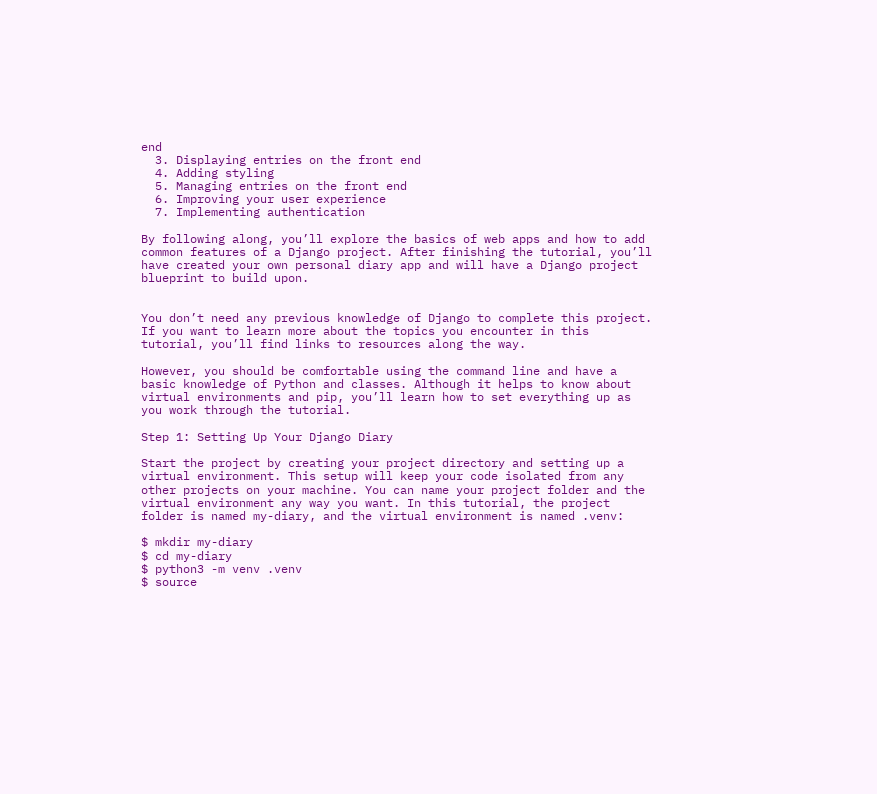end
  3. Displaying entries on the front end
  4. Adding styling
  5. Managing entries on the front end
  6. Improving your user experience
  7. Implementing authentication

By following along, you’ll explore the basics of web apps and how to add common features of a Django project. After finishing the tutorial, you’ll have created your own personal diary app and will have a Django project blueprint to build upon.


You don’t need any previous knowledge of Django to complete this project. If you want to learn more about the topics you encounter in this tutorial, you’ll find links to resources along the way.

However, you should be comfortable using the command line and have a basic knowledge of Python and classes. Although it helps to know about virtual environments and pip, you’ll learn how to set everything up as you work through the tutorial.

Step 1: Setting Up Your Django Diary

Start the project by creating your project directory and setting up a virtual environment. This setup will keep your code isolated from any other projects on your machine. You can name your project folder and the virtual environment any way you want. In this tutorial, the project folder is named my-diary, and the virtual environment is named .venv:

$ mkdir my-diary
$ cd my-diary
$ python3 -m venv .venv
$ source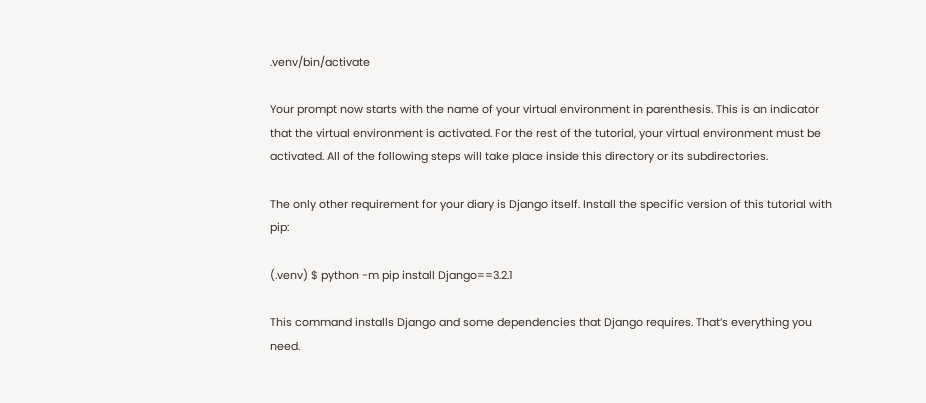.venv/bin/activate

Your prompt now starts with the name of your virtual environment in parenthesis. This is an indicator that the virtual environment is activated. For the rest of the tutorial, your virtual environment must be activated. All of the following steps will take place inside this directory or its subdirectories.

The only other requirement for your diary is Django itself. Install the specific version of this tutorial with pip:

(.venv) $ python -m pip install Django==3.2.1

This command installs Django and some dependencies that Django requires. That’s everything you need.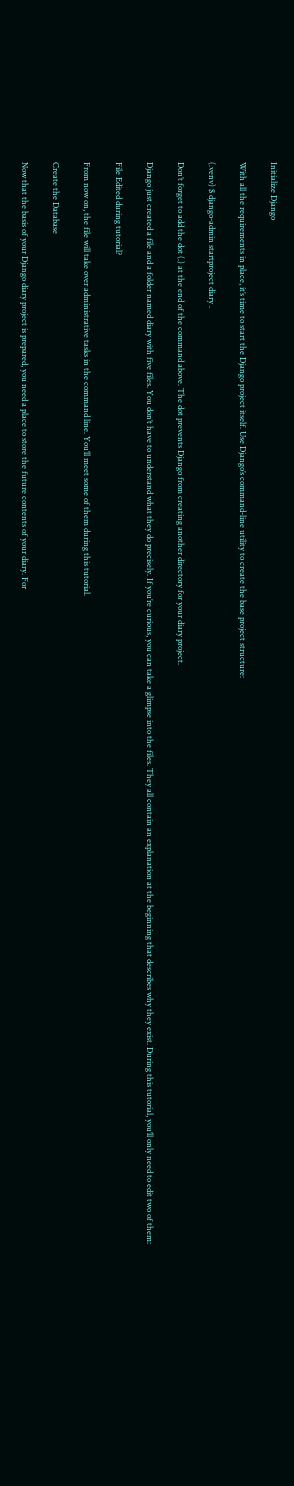Initialize Django

With all the requirements in place, it’s time to start the Django project itself. Use Django’s command-line utility to create the base project structure:

(.venv) $ django-admin startproject diary .

Don’t forget to add the dot (.) at the end of the command above. The dot prevents Django from creating another directory for your diary project.

Django just created a file and a folder named diary with five files. You don’t have to understand what they do precisely. If you’re curious, you can take a glimpse into the files. They all contain an explanation at the beginning that describes why they exist. During this tutorial, you’ll only need to edit two of them:

File Edited during tutorial?

From now on, the file will take over administrative tasks in the command line. You’ll meet some of them during this tutorial.

Create the Database

Now that the basis of your Django diary project is prepared, you need a place to store the future contents of your diary. For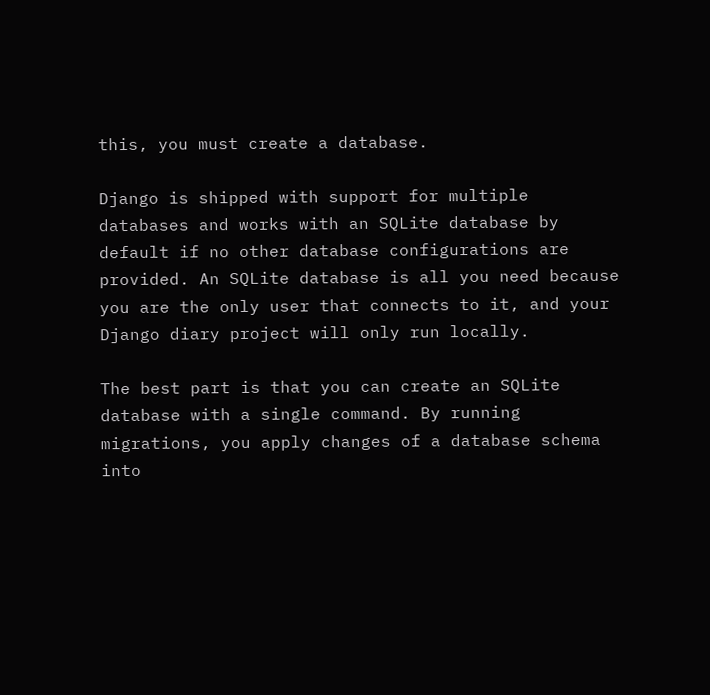this, you must create a database.

Django is shipped with support for multiple databases and works with an SQLite database by default if no other database configurations are provided. An SQLite database is all you need because you are the only user that connects to it, and your Django diary project will only run locally.

The best part is that you can create an SQLite database with a single command. By running migrations, you apply changes of a database schema into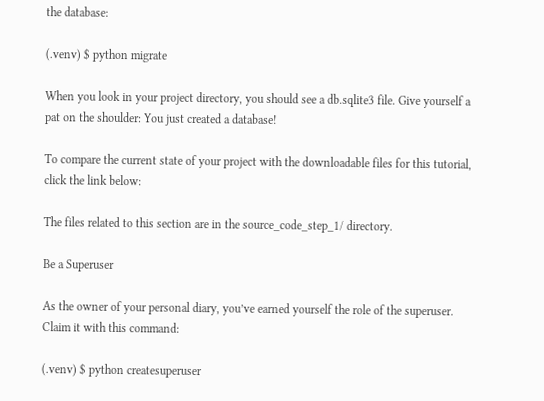the database:

(.venv) $ python migrate

When you look in your project directory, you should see a db.sqlite3 file. Give yourself a pat on the shoulder: You just created a database!

To compare the current state of your project with the downloadable files for this tutorial, click the link below:

The files related to this section are in the source_code_step_1/ directory.

Be a Superuser

As the owner of your personal diary, you’ve earned yourself the role of the superuser. Claim it with this command:

(.venv) $ python createsuperuser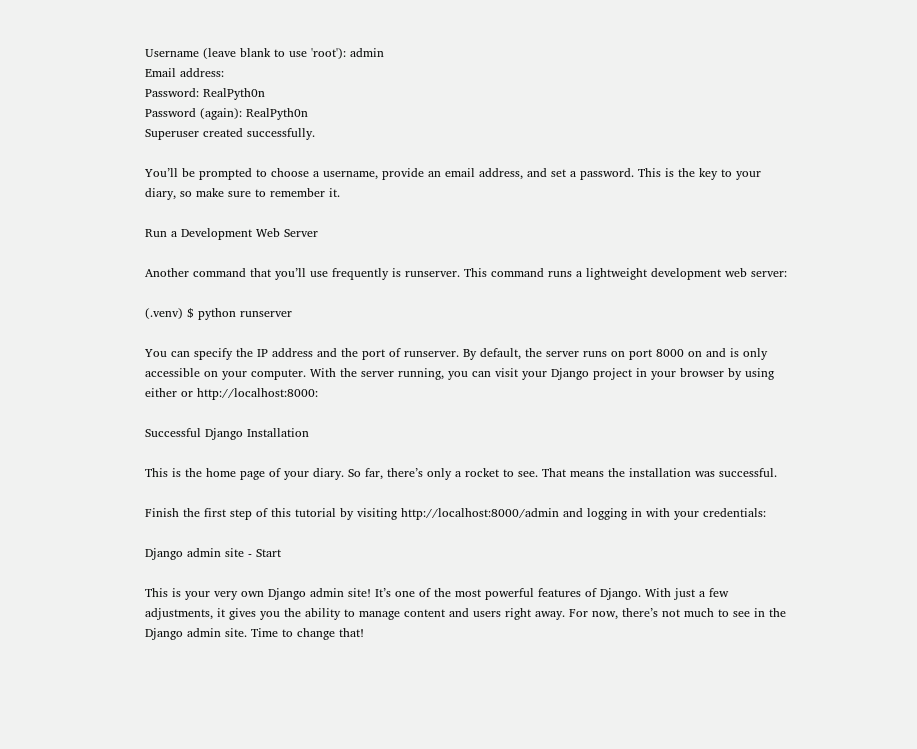Username (leave blank to use 'root'): admin
Email address:
Password: RealPyth0n
Password (again): RealPyth0n
Superuser created successfully.

You’ll be prompted to choose a username, provide an email address, and set a password. This is the key to your diary, so make sure to remember it.

Run a Development Web Server

Another command that you’ll use frequently is runserver. This command runs a lightweight development web server:

(.venv) $ python runserver

You can specify the IP address and the port of runserver. By default, the server runs on port 8000 on and is only accessible on your computer. With the server running, you can visit your Django project in your browser by using either or http://localhost:8000:

Successful Django Installation

This is the home page of your diary. So far, there’s only a rocket to see. That means the installation was successful.

Finish the first step of this tutorial by visiting http://localhost:8000/admin and logging in with your credentials:

Django admin site - Start

This is your very own Django admin site! It’s one of the most powerful features of Django. With just a few adjustments, it gives you the ability to manage content and users right away. For now, there’s not much to see in the Django admin site. Time to change that!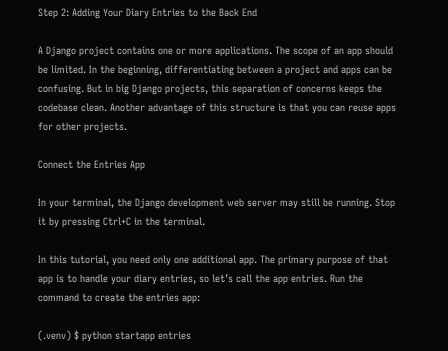Step 2: Adding Your Diary Entries to the Back End

A Django project contains one or more applications. The scope of an app should be limited. In the beginning, differentiating between a project and apps can be confusing. But in big Django projects, this separation of concerns keeps the codebase clean. Another advantage of this structure is that you can reuse apps for other projects.

Connect the Entries App

In your terminal, the Django development web server may still be running. Stop it by pressing Ctrl+C in the terminal.

In this tutorial, you need only one additional app. The primary purpose of that app is to handle your diary entries, so let’s call the app entries. Run the command to create the entries app:

(.venv) $ python startapp entries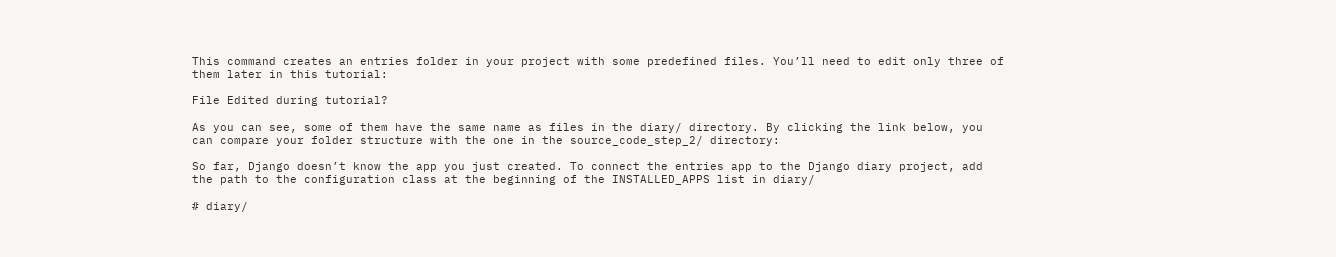This command creates an entries folder in your project with some predefined files. You’ll need to edit only three of them later in this tutorial:

File Edited during tutorial?

As you can see, some of them have the same name as files in the diary/ directory. By clicking the link below, you can compare your folder structure with the one in the source_code_step_2/ directory:

So far, Django doesn’t know the app you just created. To connect the entries app to the Django diary project, add the path to the configuration class at the beginning of the INSTALLED_APPS list in diary/

# diary/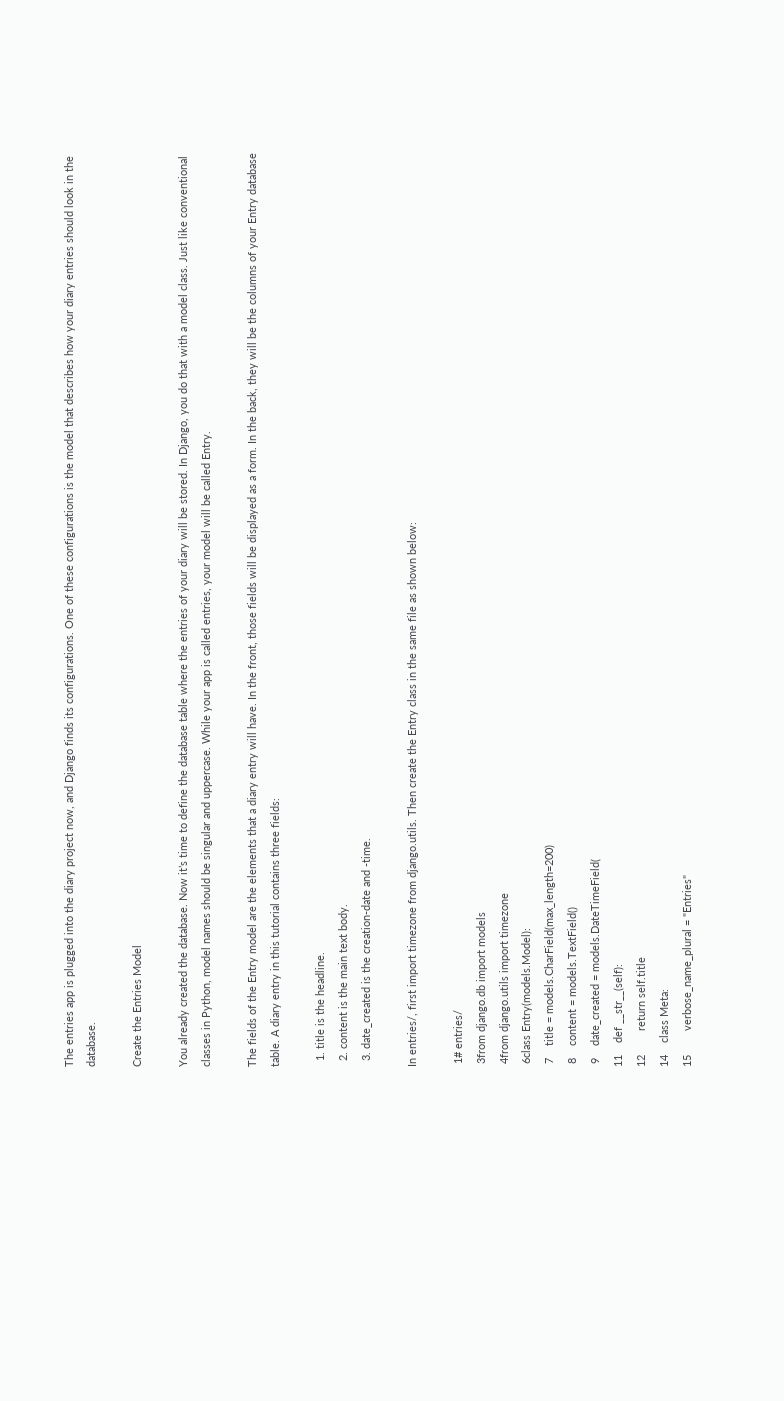The entries app is plugged into the diary project now, and Django finds its configurations. One of these configurations is the model that describes how your diary entries should look in the database.

Create the Entries Model

You already created the database. Now it’s time to define the database table where the entries of your diary will be stored. In Django, you do that with a model class. Just like conventional classes in Python, model names should be singular and uppercase. While your app is called entries, your model will be called Entry.

The fields of the Entry model are the elements that a diary entry will have. In the front, those fields will be displayed as a form. In the back, they will be the columns of your Entry database table. A diary entry in this tutorial contains three fields:

  1. title is the headline.
  2. content is the main text body.
  3. date_created is the creation-date and -time.

In entries/, first import timezone from django.utils. Then create the Entry class in the same file as shown below:

 1# entries/
 3from django.db import models
 4from django.utils import timezone
 6class Entry(models.Model):
 7    title = models.CharField(max_length=200)
 8    content = models.TextField()
 9    date_created = models.DateTimeField(
11    def __str__(self):
12        return self.title
14    class Meta:
15        verbose_name_plural = "Entries"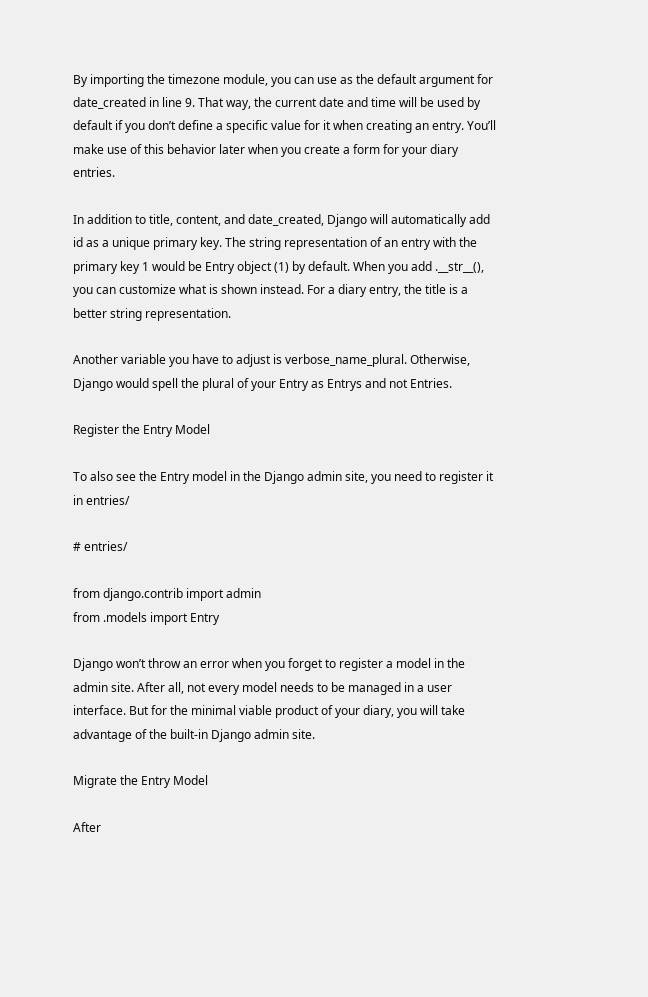By importing the timezone module, you can use as the default argument for date_created in line 9. That way, the current date and time will be used by default if you don’t define a specific value for it when creating an entry. You’ll make use of this behavior later when you create a form for your diary entries.

In addition to title, content, and date_created, Django will automatically add id as a unique primary key. The string representation of an entry with the primary key 1 would be Entry object (1) by default. When you add .__str__(), you can customize what is shown instead. For a diary entry, the title is a better string representation.

Another variable you have to adjust is verbose_name_plural. Otherwise, Django would spell the plural of your Entry as Entrys and not Entries.

Register the Entry Model

To also see the Entry model in the Django admin site, you need to register it in entries/

# entries/

from django.contrib import admin
from .models import Entry

Django won’t throw an error when you forget to register a model in the admin site. After all, not every model needs to be managed in a user interface. But for the minimal viable product of your diary, you will take advantage of the built-in Django admin site.

Migrate the Entry Model

After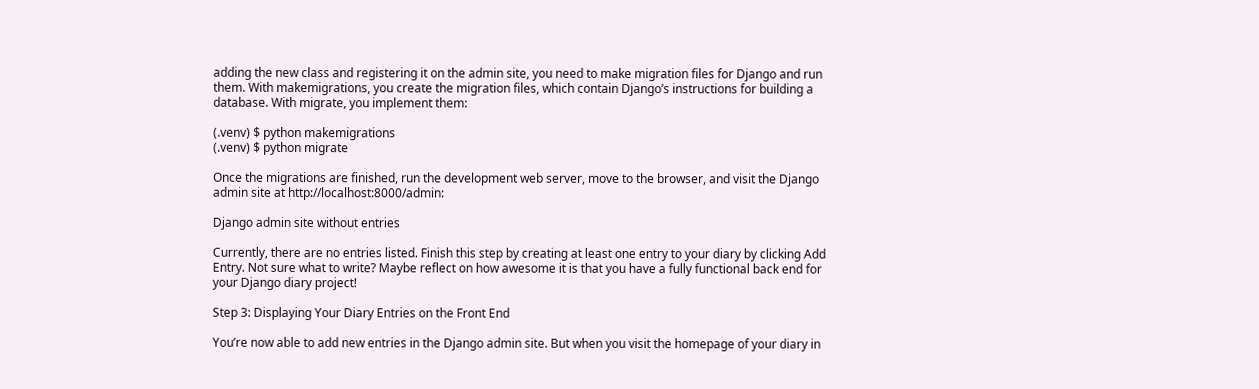adding the new class and registering it on the admin site, you need to make migration files for Django and run them. With makemigrations, you create the migration files, which contain Django’s instructions for building a database. With migrate, you implement them:

(.venv) $ python makemigrations
(.venv) $ python migrate

Once the migrations are finished, run the development web server, move to the browser, and visit the Django admin site at http://localhost:8000/admin:

Django admin site without entries

Currently, there are no entries listed. Finish this step by creating at least one entry to your diary by clicking Add Entry. Not sure what to write? Maybe reflect on how awesome it is that you have a fully functional back end for your Django diary project!

Step 3: Displaying Your Diary Entries on the Front End

You’re now able to add new entries in the Django admin site. But when you visit the homepage of your diary in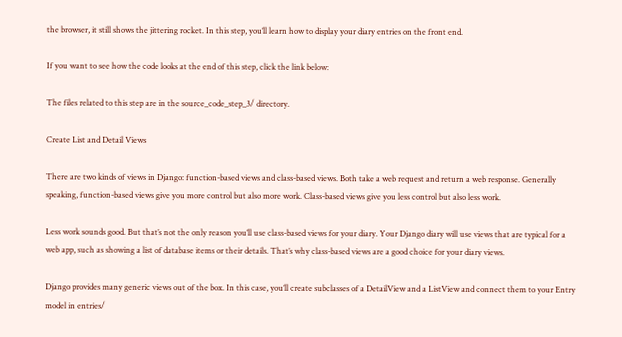the browser, it still shows the jittering rocket. In this step, you’ll learn how to display your diary entries on the front end.

If you want to see how the code looks at the end of this step, click the link below:

The files related to this step are in the source_code_step_3/ directory.

Create List and Detail Views

There are two kinds of views in Django: function-based views and class-based views. Both take a web request and return a web response. Generally speaking, function-based views give you more control but also more work. Class-based views give you less control but also less work.

Less work sounds good. But that’s not the only reason you’ll use class-based views for your diary. Your Django diary will use views that are typical for a web app, such as showing a list of database items or their details. That’s why class-based views are a good choice for your diary views.

Django provides many generic views out of the box. In this case, you’ll create subclasses of a DetailView and a ListView and connect them to your Entry model in entries/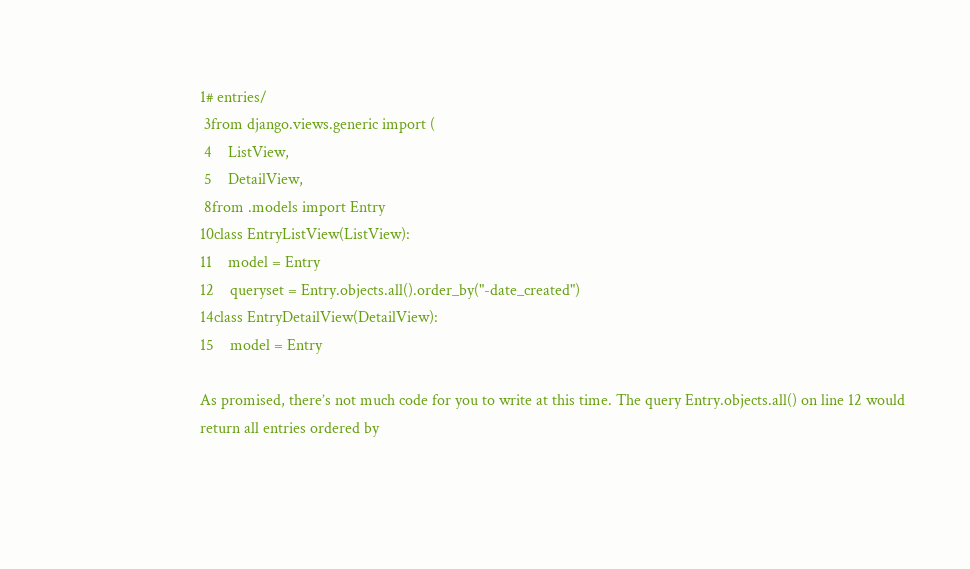1# entries/
 3from django.views.generic import (
 4    ListView,
 5    DetailView,
 8from .models import Entry
10class EntryListView(ListView):
11    model = Entry
12    queryset = Entry.objects.all().order_by("-date_created")
14class EntryDetailView(DetailView):
15    model = Entry

As promised, there’s not much code for you to write at this time. The query Entry.objects.all() on line 12 would return all entries ordered by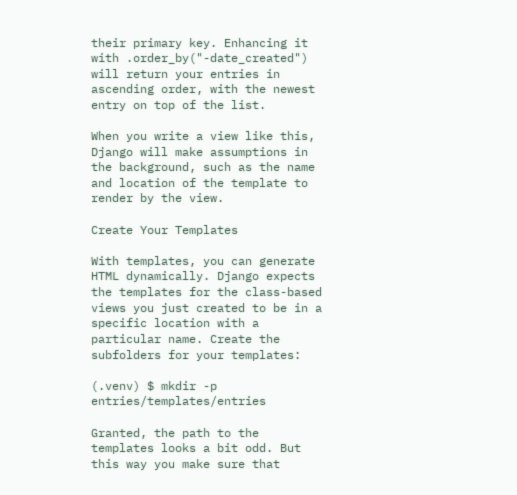their primary key. Enhancing it with .order_by("-date_created") will return your entries in ascending order, with the newest entry on top of the list.

When you write a view like this, Django will make assumptions in the background, such as the name and location of the template to render by the view.

Create Your Templates

With templates, you can generate HTML dynamically. Django expects the templates for the class-based views you just created to be in a specific location with a particular name. Create the subfolders for your templates:

(.venv) $ mkdir -p entries/templates/entries

Granted, the path to the templates looks a bit odd. But this way you make sure that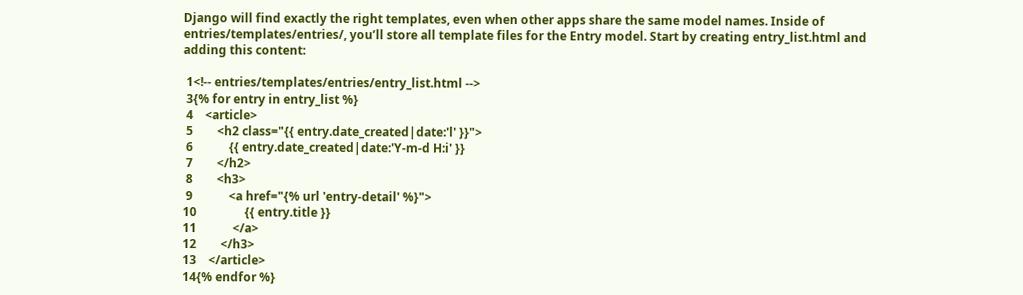Django will find exactly the right templates, even when other apps share the same model names. Inside of entries/templates/entries/, you’ll store all template files for the Entry model. Start by creating entry_list.html and adding this content:

 1<!-- entries/templates/entries/entry_list.html -->
 3{% for entry in entry_list %}
 4    <article>
 5        <h2 class="{{ entry.date_created|date:'l' }}">
 6            {{ entry.date_created|date:'Y-m-d H:i' }}
 7        </h2>
 8        <h3>
 9            <a href="{% url 'entry-detail' %}">
10                {{ entry.title }}
11            </a>
12        </h3>
13    </article>
14{% endfor %}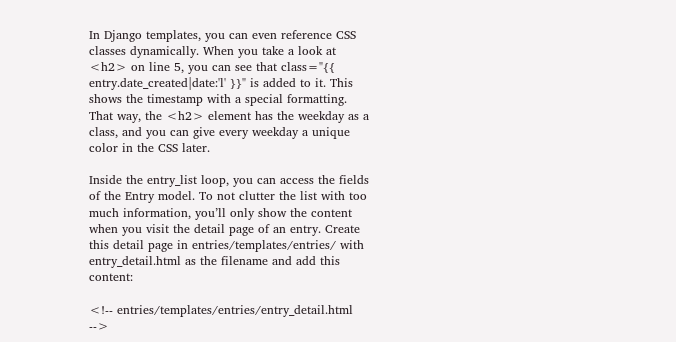In Django templates, you can even reference CSS classes dynamically. When you take a look at <h2> on line 5, you can see that class="{{ entry.date_created|date:'l' }}" is added to it. This shows the timestamp with a special formatting. That way, the <h2> element has the weekday as a class, and you can give every weekday a unique color in the CSS later.

Inside the entry_list loop, you can access the fields of the Entry model. To not clutter the list with too much information, you’ll only show the content when you visit the detail page of an entry. Create this detail page in entries/templates/entries/ with entry_detail.html as the filename and add this content:

<!-- entries/templates/entries/entry_detail.html -->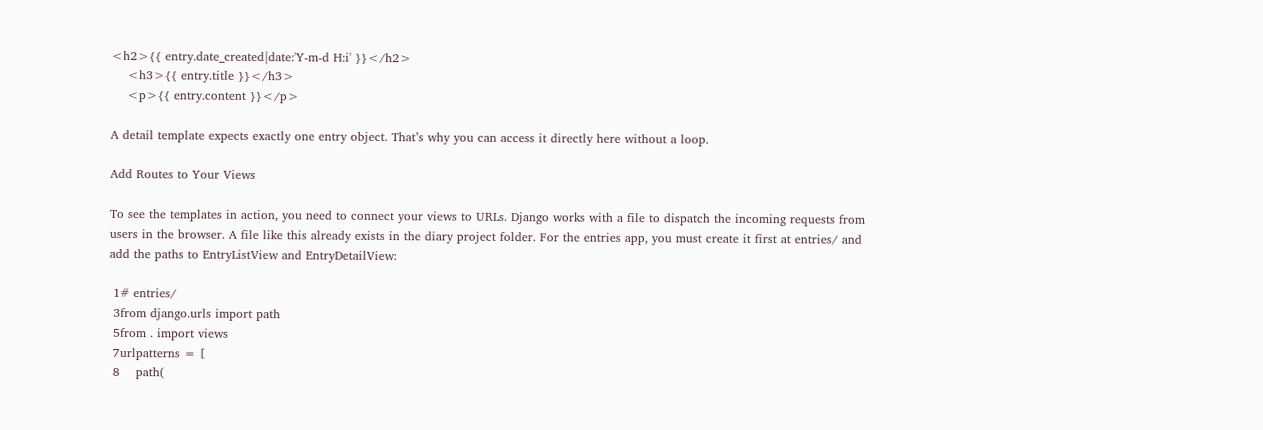<h2>{{ entry.date_created|date:'Y-m-d H:i' }}</h2>
    <h3>{{ entry.title }}</h3>
    <p>{{ entry.content }}</p>

A detail template expects exactly one entry object. That’s why you can access it directly here without a loop.

Add Routes to Your Views

To see the templates in action, you need to connect your views to URLs. Django works with a file to dispatch the incoming requests from users in the browser. A file like this already exists in the diary project folder. For the entries app, you must create it first at entries/ and add the paths to EntryListView and EntryDetailView:

 1# entries/
 3from django.urls import path
 5from . import views
 7urlpatterns = [
 8    path(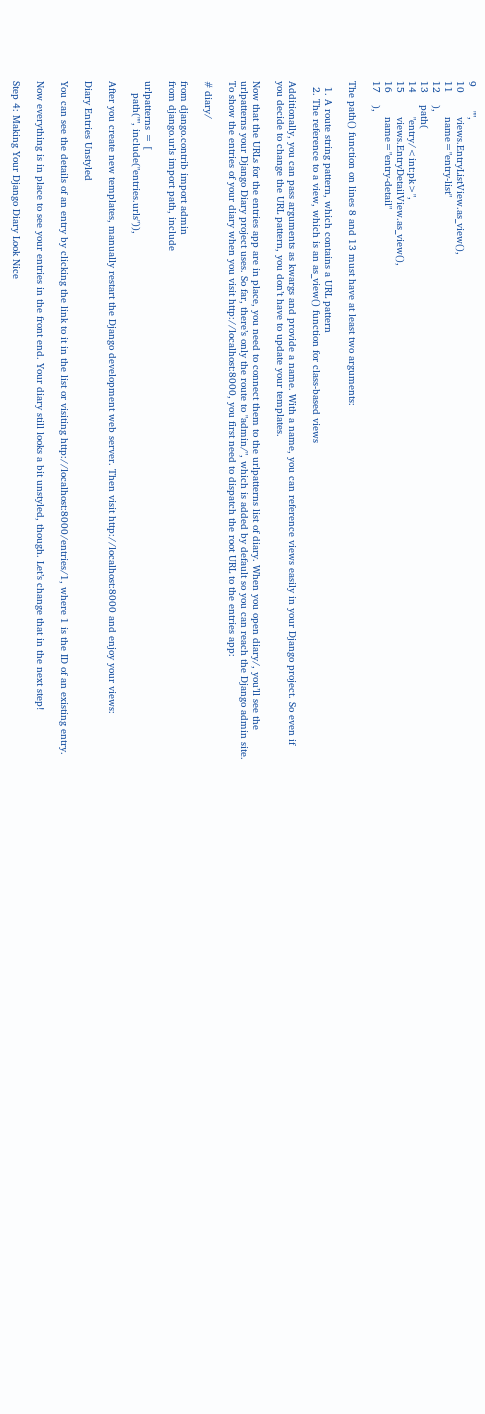9        "",
10        views.EntryListView.as_view(),
11        name="entry-list"
12    ),
13    path(
14        "entry/<int:pk>",
15        views.EntryDetailView.as_view(),
16        name="entry-detail"
17    ),

The path() function on lines 8 and 13 must have at least two arguments:

  1. A route string pattern, which contains a URL pattern
  2. The reference to a view, which is an as_view() function for class-based views

Additionally, you can pass arguments as kwargs and provide a name. With a name, you can reference views easily in your Django project. So even if you decide to change the URL pattern, you don’t have to update your templates.

Now that the URLs for the entries app are in place, you need to connect them to the urlpatterns list of diary. When you open diary/, you’ll see the urlpatterns your Django Diary project uses. So far, there’s only the route to "admin/", which is added by default so you can reach the Django admin site. To show the entries of your diary when you visit http://localhost:8000, you first need to dispatch the root URL to the entries app:

# diary/

from django.contrib import admin
from django.urls import path, include

urlpatterns = [
    path("", include("entries.urls")),

After you create new templates, manually restart the Django development web server. Then visit http://localhost:8000 and enjoy your views:

Diary Entries Unstyled

You can see the details of an entry by clicking the link to it in the list or visiting http://localhost:8000/entries/1, where 1 is the ID of an existing entry.

Now everything is in place to see your entries in the front end. Your diary still looks a bit unstyled, though. Let’s change that in the next step!

Step 4: Making Your Django Diary Look Nice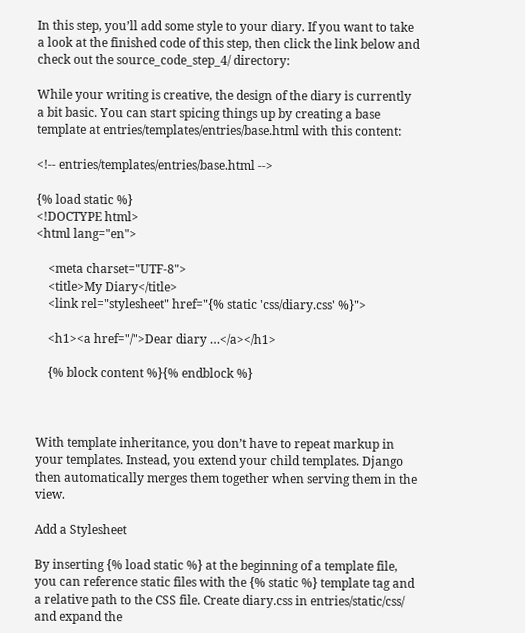In this step, you’ll add some style to your diary. If you want to take a look at the finished code of this step, then click the link below and check out the source_code_step_4/ directory:

While your writing is creative, the design of the diary is currently a bit basic. You can start spicing things up by creating a base template at entries/templates/entries/base.html with this content:

<!-- entries/templates/entries/base.html -->

{% load static %}
<!DOCTYPE html>
<html lang="en">

    <meta charset="UTF-8">
    <title>My Diary</title>
    <link rel="stylesheet" href="{% static 'css/diary.css' %}">

    <h1><a href="/">Dear diary …</a></h1>

    {% block content %}{% endblock %}



With template inheritance, you don’t have to repeat markup in your templates. Instead, you extend your child templates. Django then automatically merges them together when serving them in the view.

Add a Stylesheet

By inserting {% load static %} at the beginning of a template file, you can reference static files with the {% static %} template tag and a relative path to the CSS file. Create diary.css in entries/static/css/ and expand the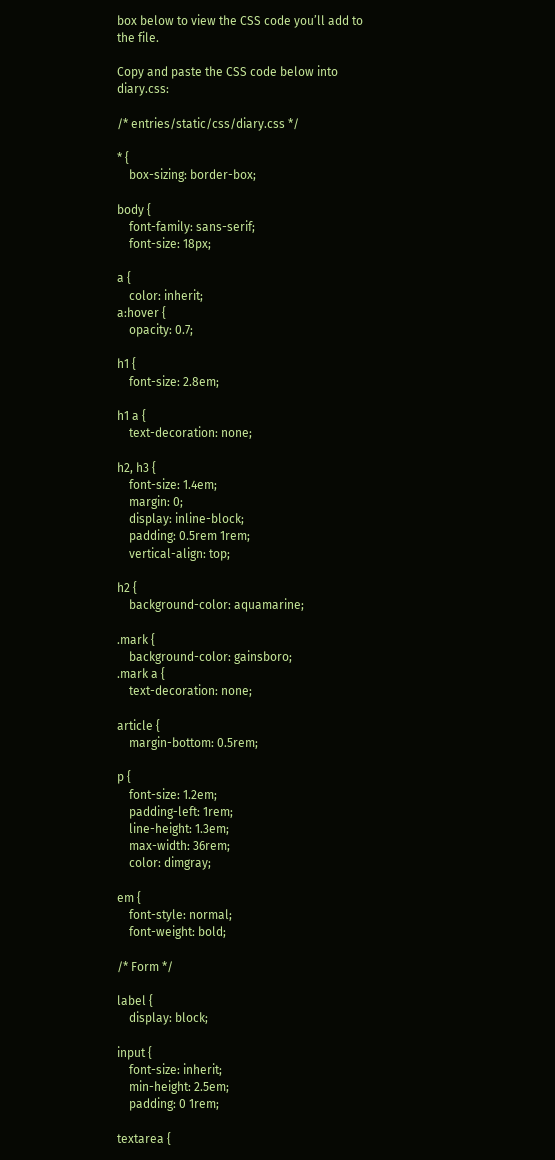box below to view the CSS code you’ll add to the file.

Copy and paste the CSS code below into diary.css:

/* entries/static/css/diary.css */

* {
    box-sizing: border-box;

body {
    font-family: sans-serif;
    font-size: 18px;

a {
    color: inherit;
a:hover {
    opacity: 0.7;

h1 {
    font-size: 2.8em;

h1 a {
    text-decoration: none;

h2, h3 {
    font-size: 1.4em;
    margin: 0;
    display: inline-block;
    padding: 0.5rem 1rem;
    vertical-align: top;

h2 {
    background-color: aquamarine;

.mark {
    background-color: gainsboro;
.mark a {
    text-decoration: none;

article {
    margin-bottom: 0.5rem;

p {
    font-size: 1.2em;
    padding-left: 1rem;
    line-height: 1.3em;
    max-width: 36rem;
    color: dimgray;

em {
    font-style: normal;
    font-weight: bold;

/* Form */

label {
    display: block;

input {
    font-size: inherit;
    min-height: 2.5em;
    padding: 0 1rem;

textarea {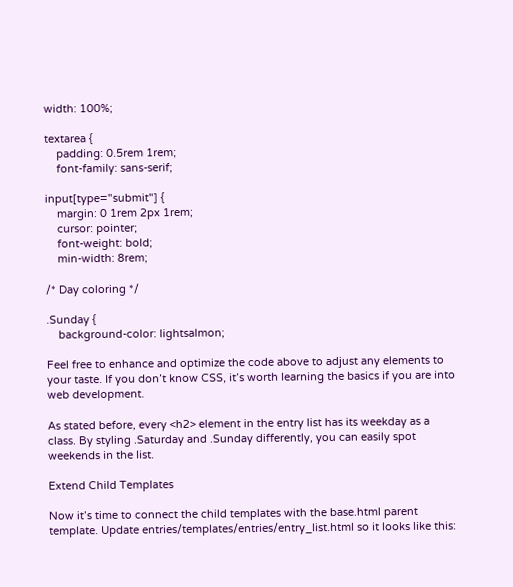width: 100%;

textarea {
    padding: 0.5rem 1rem;
    font-family: sans-serif;

input[type="submit"] {
    margin: 0 1rem 2px 1rem;
    cursor: pointer;
    font-weight: bold;
    min-width: 8rem;

/* Day coloring */

.Sunday {
    background-color: lightsalmon;

Feel free to enhance and optimize the code above to adjust any elements to your taste. If you don’t know CSS, it’s worth learning the basics if you are into web development.

As stated before, every <h2> element in the entry list has its weekday as a class. By styling .Saturday and .Sunday differently, you can easily spot weekends in the list.

Extend Child Templates

Now it’s time to connect the child templates with the base.html parent template. Update entries/templates/entries/entry_list.html so it looks like this: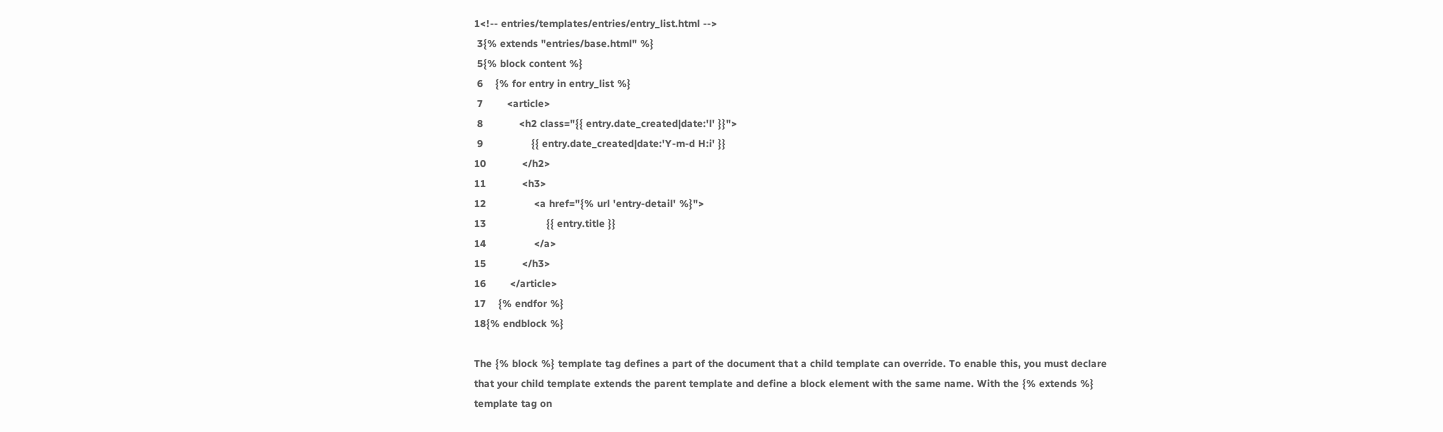1<!-- entries/templates/entries/entry_list.html -->
 3{% extends "entries/base.html" %}
 5{% block content %}
 6    {% for entry in entry_list %}
 7        <article>
 8            <h2 class="{{ entry.date_created|date:'l' }}">
 9                {{ entry.date_created|date:'Y-m-d H:i' }}
10            </h2>
11            <h3>
12                <a href="{% url 'entry-detail' %}">
13                    {{ entry.title }}
14                </a>
15            </h3>
16        </article>
17    {% endfor %}
18{% endblock %}

The {% block %} template tag defines a part of the document that a child template can override. To enable this, you must declare that your child template extends the parent template and define a block element with the same name. With the {% extends %} template tag on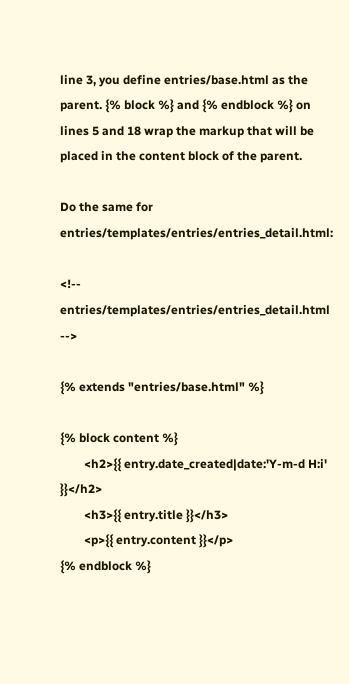line 3, you define entries/base.html as the parent. {% block %} and {% endblock %} on lines 5 and 18 wrap the markup that will be placed in the content block of the parent.

Do the same for entries/templates/entries/entries_detail.html:

<!-- entries/templates/entries/entries_detail.html -->

{% extends "entries/base.html" %}

{% block content %}
        <h2>{{ entry.date_created|date:'Y-m-d H:i' }}</h2>
        <h3>{{ entry.title }}</h3>
        <p>{{ entry.content }}</p>
{% endblock %}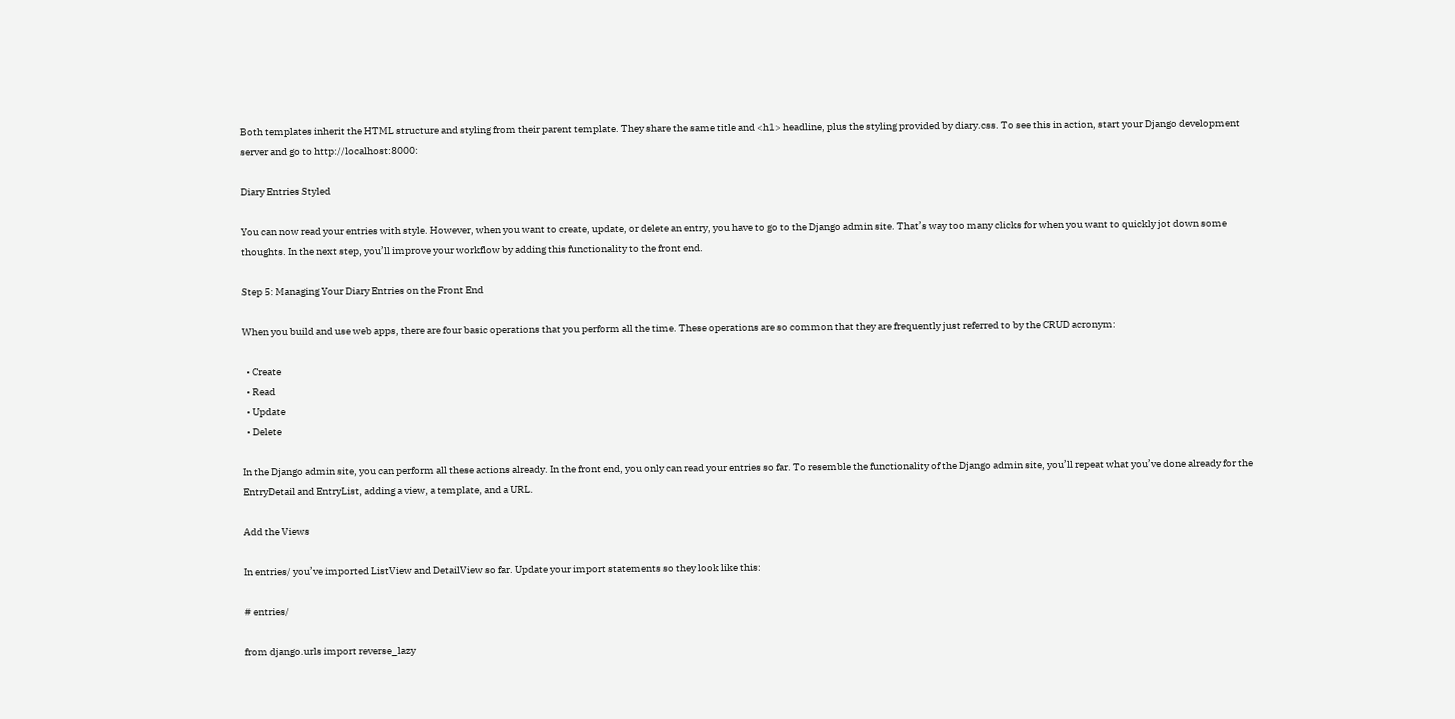Both templates inherit the HTML structure and styling from their parent template. They share the same title and <h1> headline, plus the styling provided by diary.css. To see this in action, start your Django development server and go to http://localhost:8000:

Diary Entries Styled

You can now read your entries with style. However, when you want to create, update, or delete an entry, you have to go to the Django admin site. That’s way too many clicks for when you want to quickly jot down some thoughts. In the next step, you’ll improve your workflow by adding this functionality to the front end.

Step 5: Managing Your Diary Entries on the Front End

When you build and use web apps, there are four basic operations that you perform all the time. These operations are so common that they are frequently just referred to by the CRUD acronym:

  • Create
  • Read
  • Update
  • Delete

In the Django admin site, you can perform all these actions already. In the front end, you only can read your entries so far. To resemble the functionality of the Django admin site, you’ll repeat what you’ve done already for the EntryDetail and EntryList, adding a view, a template, and a URL.

Add the Views

In entries/ you’ve imported ListView and DetailView so far. Update your import statements so they look like this:

# entries/

from django.urls import reverse_lazy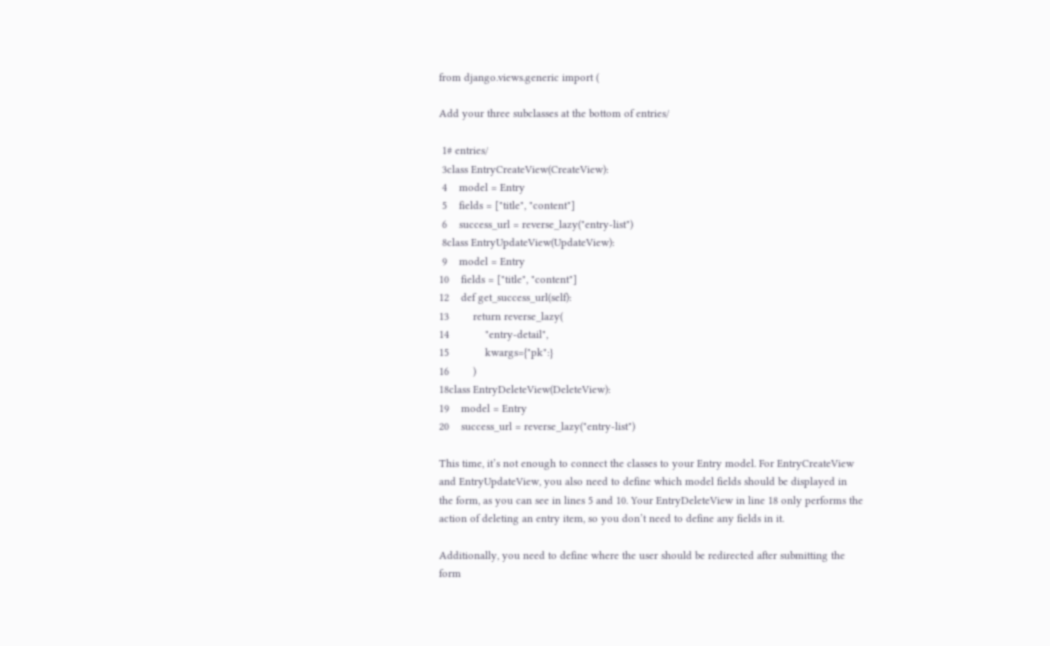from django.views.generic import (

Add your three subclasses at the bottom of entries/

 1# entries/
 3class EntryCreateView(CreateView):
 4    model = Entry
 5    fields = ["title", "content"]
 6    success_url = reverse_lazy("entry-list")
 8class EntryUpdateView(UpdateView):
 9    model = Entry
10    fields = ["title", "content"]
12    def get_success_url(self):
13        return reverse_lazy(
14            "entry-detail",
15            kwargs={"pk":}
16        )
18class EntryDeleteView(DeleteView):
19    model = Entry
20    success_url = reverse_lazy("entry-list")

This time, it’s not enough to connect the classes to your Entry model. For EntryCreateView and EntryUpdateView, you also need to define which model fields should be displayed in the form, as you can see in lines 5 and 10. Your EntryDeleteView in line 18 only performs the action of deleting an entry item, so you don’t need to define any fields in it.

Additionally, you need to define where the user should be redirected after submitting the form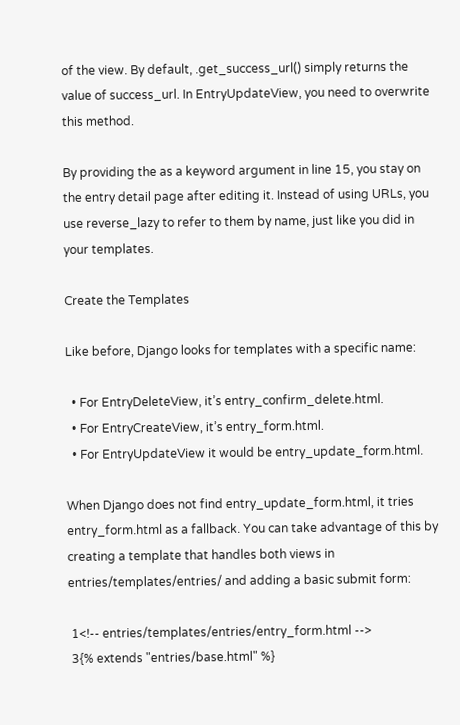of the view. By default, .get_success_url() simply returns the value of success_url. In EntryUpdateView, you need to overwrite this method.

By providing the as a keyword argument in line 15, you stay on the entry detail page after editing it. Instead of using URLs, you use reverse_lazy to refer to them by name, just like you did in your templates.

Create the Templates

Like before, Django looks for templates with a specific name:

  • For EntryDeleteView, it’s entry_confirm_delete.html.
  • For EntryCreateView, it’s entry_form.html.
  • For EntryUpdateView it would be entry_update_form.html.

When Django does not find entry_update_form.html, it tries entry_form.html as a fallback. You can take advantage of this by creating a template that handles both views in entries/templates/entries/ and adding a basic submit form:

 1<!-- entries/templates/entries/entry_form.html -->
 3{% extends "entries/base.html" %}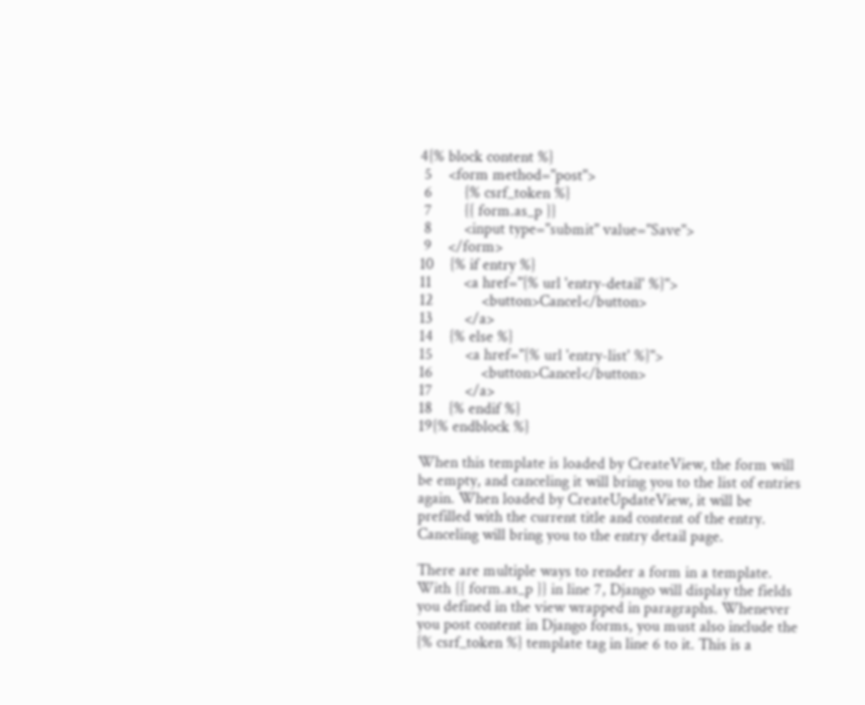4{% block content %}
 5    <form method="post">
 6        {% csrf_token %}
 7        {{ form.as_p }}
 8        <input type="submit" value="Save">
 9    </form>
10    {% if entry %}
11        <a href="{% url 'entry-detail' %}">
12            <button>Cancel</button>
13        </a>
14    {% else %}
15        <a href="{% url 'entry-list' %}">
16            <button>Cancel</button>
17        </a>
18    {% endif %}
19{% endblock %}

When this template is loaded by CreateView, the form will be empty, and canceling it will bring you to the list of entries again. When loaded by CreateUpdateView, it will be prefilled with the current title and content of the entry. Canceling will bring you to the entry detail page.

There are multiple ways to render a form in a template. With {{ form.as_p }} in line 7, Django will display the fields you defined in the view wrapped in paragraphs. Whenever you post content in Django forms, you must also include the {% csrf_token %} template tag in line 6 to it. This is a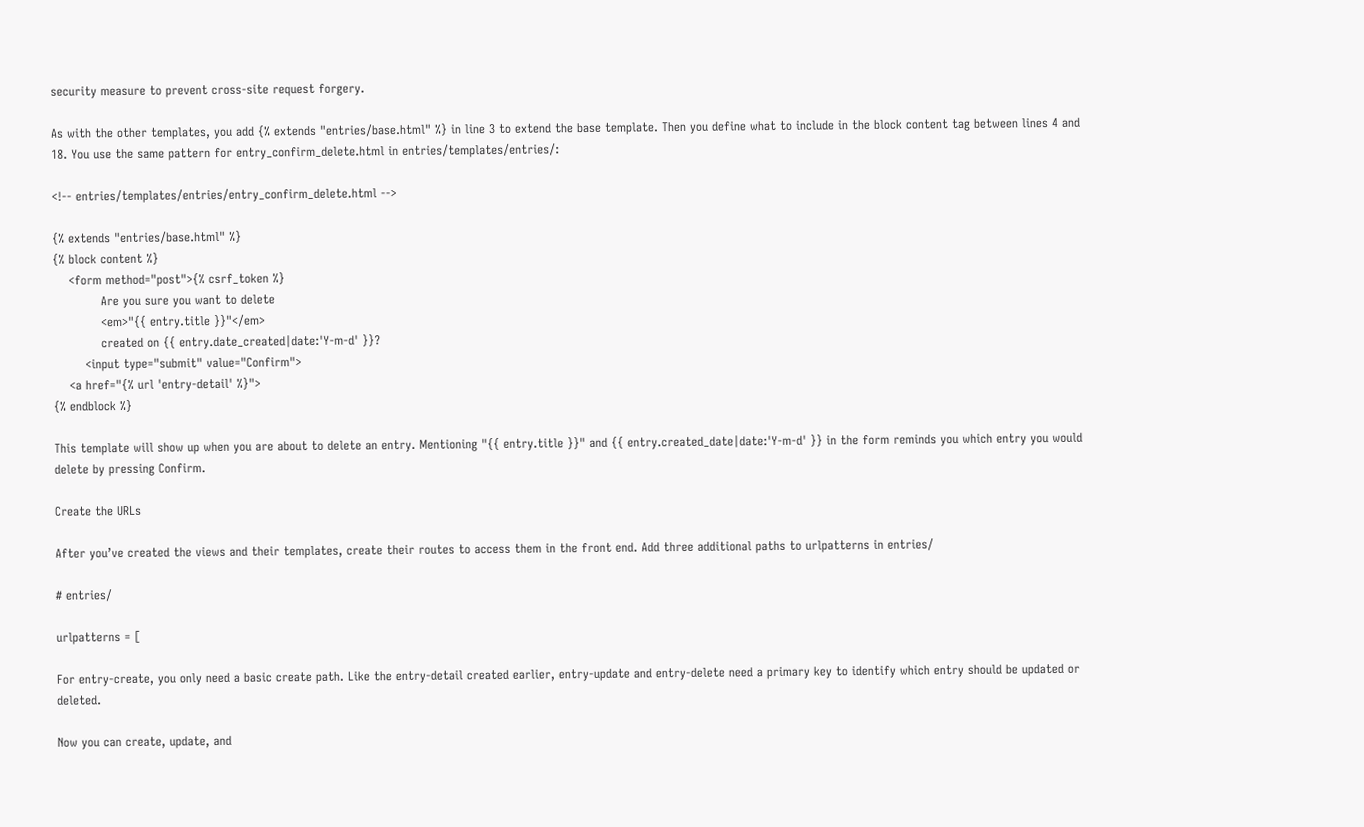security measure to prevent cross-site request forgery.

As with the other templates, you add {% extends "entries/base.html" %} in line 3 to extend the base template. Then you define what to include in the block content tag between lines 4 and 18. You use the same pattern for entry_confirm_delete.html in entries/templates/entries/:

<!-- entries/templates/entries/entry_confirm_delete.html -->

{% extends "entries/base.html" %}
{% block content %}
    <form method="post">{% csrf_token %}
            Are you sure you want to delete
            <em>"{{ entry.title }}"</em>
            created on {{ entry.date_created|date:'Y-m-d' }}?
        <input type="submit" value="Confirm">
    <a href="{% url 'entry-detail' %}">
{% endblock %}

This template will show up when you are about to delete an entry. Mentioning "{{ entry.title }}" and {{ entry.created_date|date:'Y-m-d' }} in the form reminds you which entry you would delete by pressing Confirm.

Create the URLs

After you’ve created the views and their templates, create their routes to access them in the front end. Add three additional paths to urlpatterns in entries/

# entries/

urlpatterns = [

For entry-create, you only need a basic create path. Like the entry-detail created earlier, entry-update and entry-delete need a primary key to identify which entry should be updated or deleted.

Now you can create, update, and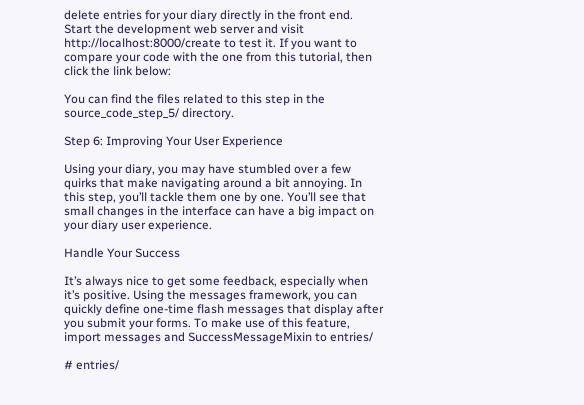delete entries for your diary directly in the front end. Start the development web server and visit http://localhost:8000/create to test it. If you want to compare your code with the one from this tutorial, then click the link below:

You can find the files related to this step in the source_code_step_5/ directory.

Step 6: Improving Your User Experience

Using your diary, you may have stumbled over a few quirks that make navigating around a bit annoying. In this step, you’ll tackle them one by one. You’ll see that small changes in the interface can have a big impact on your diary user experience.

Handle Your Success

It’s always nice to get some feedback, especially when it’s positive. Using the messages framework, you can quickly define one-time flash messages that display after you submit your forms. To make use of this feature, import messages and SuccessMessageMixin to entries/

# entries/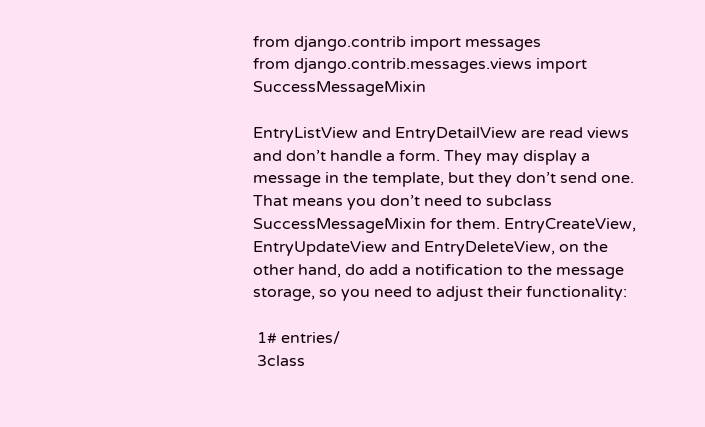from django.contrib import messages
from django.contrib.messages.views import SuccessMessageMixin

EntryListView and EntryDetailView are read views and don’t handle a form. They may display a message in the template, but they don’t send one. That means you don’t need to subclass SuccessMessageMixin for them. EntryCreateView, EntryUpdateView and EntryDeleteView, on the other hand, do add a notification to the message storage, so you need to adjust their functionality:

 1# entries/
 3class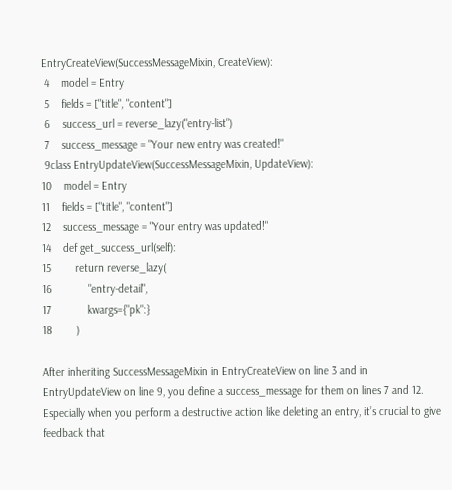EntryCreateView(SuccessMessageMixin, CreateView):
 4    model = Entry
 5    fields = ["title", "content"]
 6    success_url = reverse_lazy("entry-list")
 7    success_message = "Your new entry was created!"
 9class EntryUpdateView(SuccessMessageMixin, UpdateView):
10    model = Entry
11    fields = ["title", "content"]
12    success_message = "Your entry was updated!"
14    def get_success_url(self):
15        return reverse_lazy(
16            "entry-detail",
17            kwargs={"pk":}
18        )

After inheriting SuccessMessageMixin in EntryCreateView on line 3 and in EntryUpdateView on line 9, you define a success_message for them on lines 7 and 12. Especially when you perform a destructive action like deleting an entry, it’s crucial to give feedback that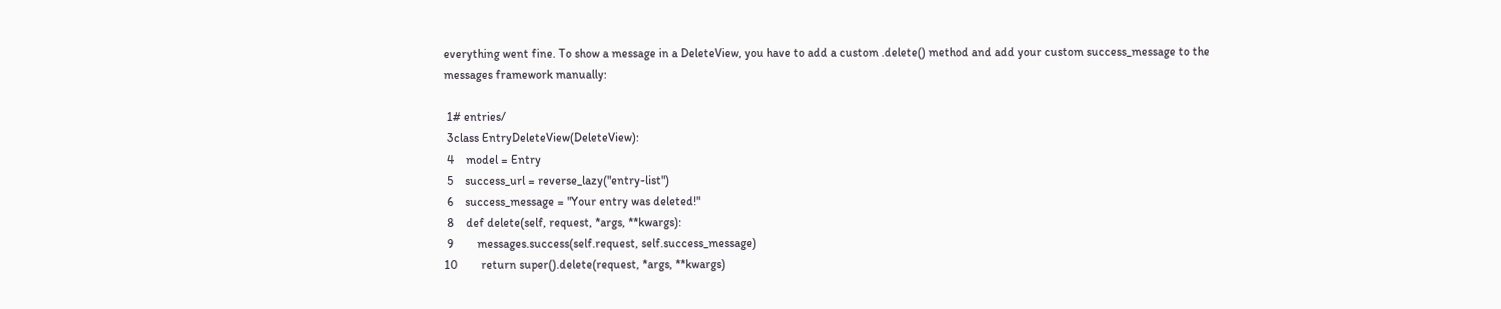everything went fine. To show a message in a DeleteView, you have to add a custom .delete() method and add your custom success_message to the messages framework manually:

 1# entries/
 3class EntryDeleteView(DeleteView):
 4    model = Entry
 5    success_url = reverse_lazy("entry-list")
 6    success_message = "Your entry was deleted!"
 8    def delete(self, request, *args, **kwargs):
 9        messages.success(self.request, self.success_message)
10        return super().delete(request, *args, **kwargs)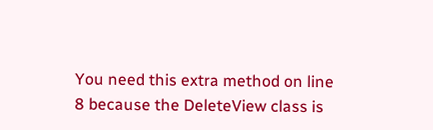You need this extra method on line 8 because the DeleteView class is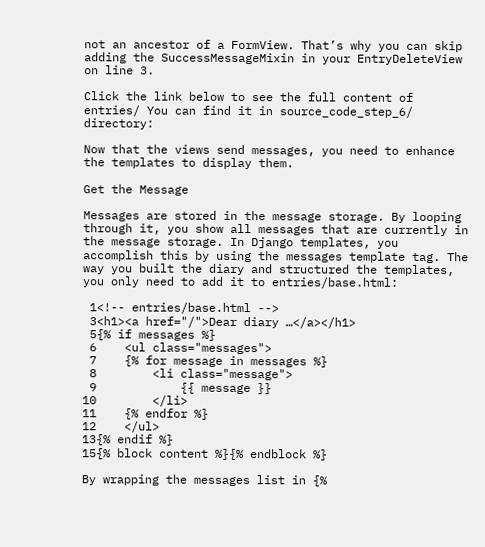not an ancestor of a FormView. That’s why you can skip adding the SuccessMessageMixin in your EntryDeleteView on line 3.

Click the link below to see the full content of entries/ You can find it in source_code_step_6/ directory:

Now that the views send messages, you need to enhance the templates to display them.

Get the Message

Messages are stored in the message storage. By looping through it, you show all messages that are currently in the message storage. In Django templates, you accomplish this by using the messages template tag. The way you built the diary and structured the templates, you only need to add it to entries/base.html:

 1<!-- entries/base.html -->
 3<h1><a href="/">Dear diary …</a></h1>
 5{% if messages %}
 6    <ul class="messages">
 7    {% for message in messages %}
 8        <li class="message">
 9            {{ message }}
10        </li>
11    {% endfor %}
12    </ul>
13{% endif %}
15{% block content %}{% endblock %}

By wrapping the messages list in {%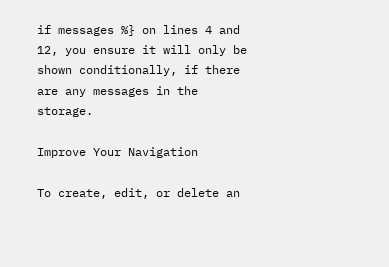if messages %} on lines 4 and 12, you ensure it will only be shown conditionally, if there are any messages in the storage.

Improve Your Navigation

To create, edit, or delete an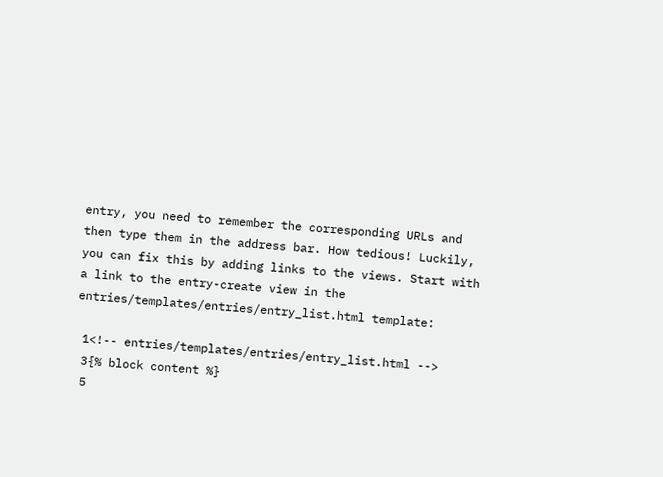entry, you need to remember the corresponding URLs and then type them in the address bar. How tedious! Luckily, you can fix this by adding links to the views. Start with a link to the entry-create view in the entries/templates/entries/entry_list.html template:

 1<!-- entries/templates/entries/entry_list.html -->
 3{% block content %}
 5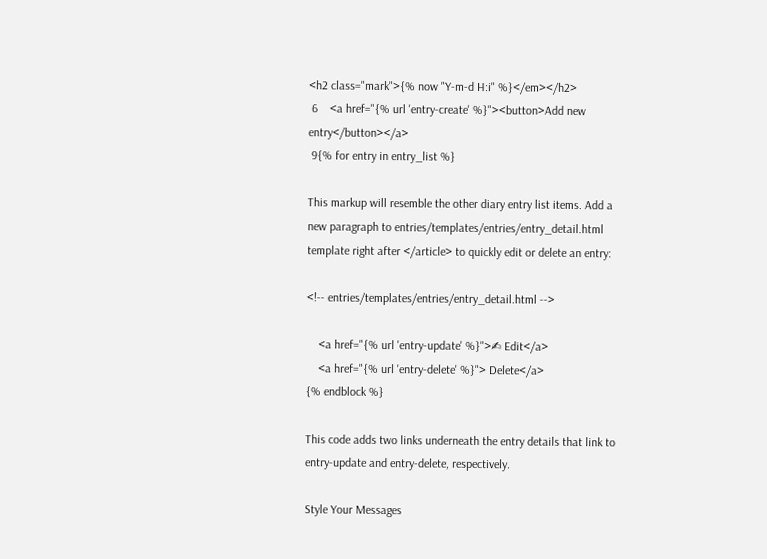<h2 class="mark">{% now "Y-m-d H:i" %}</em></h2>
 6    <a href="{% url 'entry-create' %}"><button>Add new entry</button></a>
 9{% for entry in entry_list %}

This markup will resemble the other diary entry list items. Add a new paragraph to entries/templates/entries/entry_detail.html template right after </article> to quickly edit or delete an entry:

<!-- entries/templates/entries/entry_detail.html -->

    <a href="{% url 'entry-update' %}">✍ Edit</a>
    <a href="{% url 'entry-delete' %}"> Delete</a>
{% endblock %}

This code adds two links underneath the entry details that link to entry-update and entry-delete, respectively.

Style Your Messages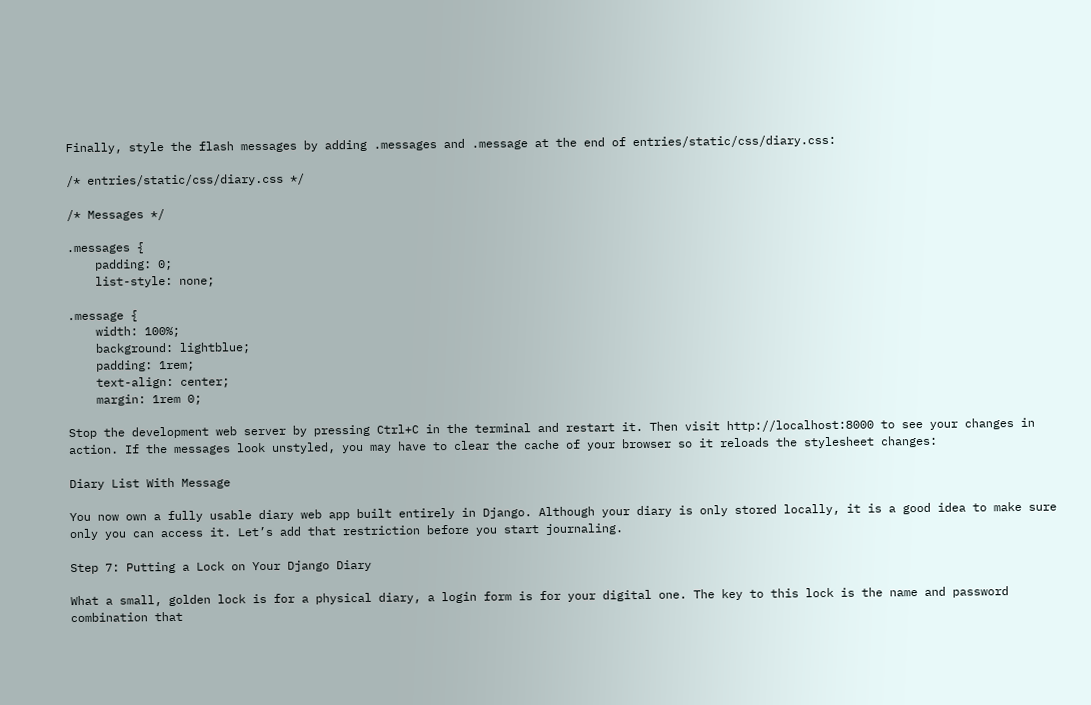Finally, style the flash messages by adding .messages and .message at the end of entries/static/css/diary.css:

/* entries/static/css/diary.css */

/* Messages */

.messages {
    padding: 0;
    list-style: none;

.message {
    width: 100%;
    background: lightblue;
    padding: 1rem;
    text-align: center;
    margin: 1rem 0;

Stop the development web server by pressing Ctrl+C in the terminal and restart it. Then visit http://localhost:8000 to see your changes in action. If the messages look unstyled, you may have to clear the cache of your browser so it reloads the stylesheet changes:

Diary List With Message

You now own a fully usable diary web app built entirely in Django. Although your diary is only stored locally, it is a good idea to make sure only you can access it. Let’s add that restriction before you start journaling.

Step 7: Putting a Lock on Your Django Diary

What a small, golden lock is for a physical diary, a login form is for your digital one. The key to this lock is the name and password combination that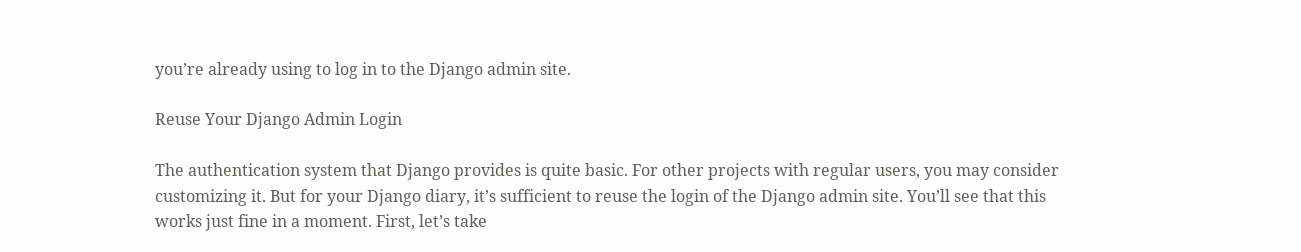you’re already using to log in to the Django admin site.

Reuse Your Django Admin Login

The authentication system that Django provides is quite basic. For other projects with regular users, you may consider customizing it. But for your Django diary, it’s sufficient to reuse the login of the Django admin site. You’ll see that this works just fine in a moment. First, let’s take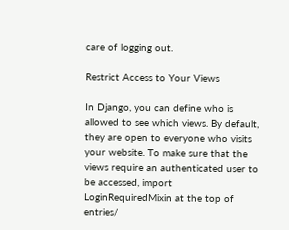care of logging out.

Restrict Access to Your Views

In Django, you can define who is allowed to see which views. By default, they are open to everyone who visits your website. To make sure that the views require an authenticated user to be accessed, import LoginRequiredMixin at the top of entries/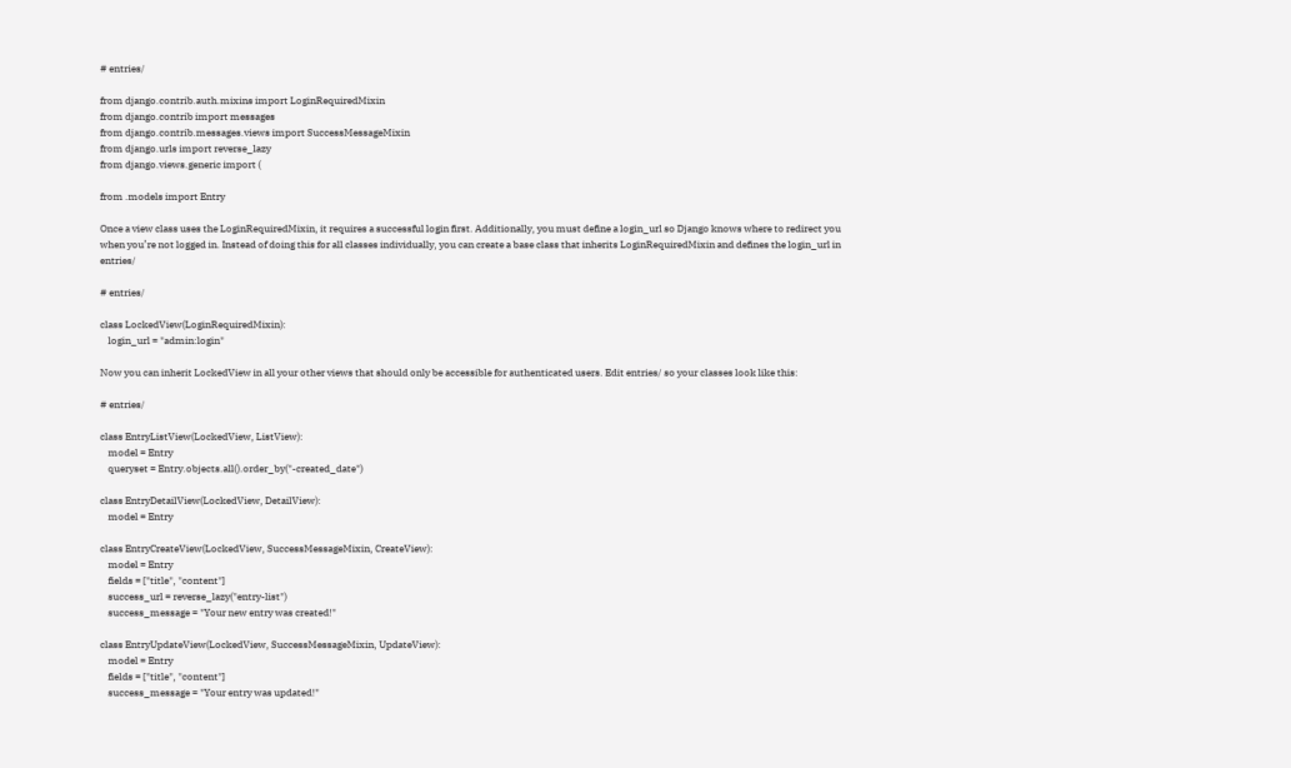# entries/

from django.contrib.auth.mixins import LoginRequiredMixin
from django.contrib import messages
from django.contrib.messages.views import SuccessMessageMixin
from django.urls import reverse_lazy
from django.views.generic import (

from .models import Entry

Once a view class uses the LoginRequiredMixin, it requires a successful login first. Additionally, you must define a login_url so Django knows where to redirect you when you’re not logged in. Instead of doing this for all classes individually, you can create a base class that inherits LoginRequiredMixin and defines the login_url in entries/

# entries/

class LockedView(LoginRequiredMixin):
    login_url = "admin:login"

Now you can inherit LockedView in all your other views that should only be accessible for authenticated users. Edit entries/ so your classes look like this:

# entries/

class EntryListView(LockedView, ListView):
    model = Entry
    queryset = Entry.objects.all().order_by("-created_date")

class EntryDetailView(LockedView, DetailView):
    model = Entry

class EntryCreateView(LockedView, SuccessMessageMixin, CreateView):
    model = Entry
    fields = ["title", "content"]
    success_url = reverse_lazy("entry-list")
    success_message = "Your new entry was created!"

class EntryUpdateView(LockedView, SuccessMessageMixin, UpdateView):
    model = Entry
    fields = ["title", "content"]
    success_message = "Your entry was updated!"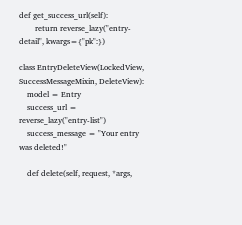def get_success_url(self):
        return reverse_lazy("entry-detail", kwargs={"pk":})

class EntryDeleteView(LockedView, SuccessMessageMixin, DeleteView):
    model = Entry
    success_url = reverse_lazy("entry-list")
    success_message = "Your entry was deleted!"

    def delete(self, request, *args,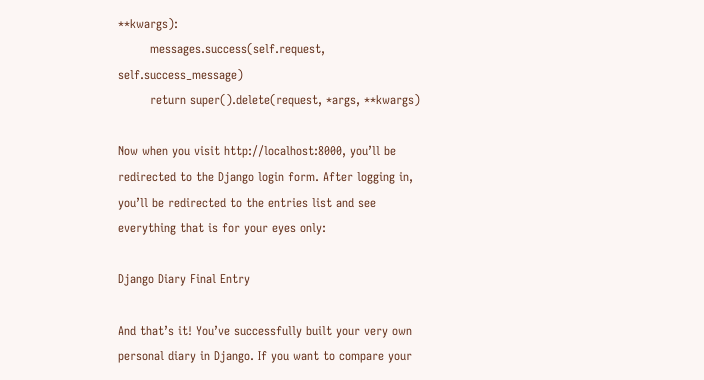**kwargs):
        messages.success(self.request, self.success_message)
        return super().delete(request, *args, **kwargs)

Now when you visit http://localhost:8000, you’ll be redirected to the Django login form. After logging in, you’ll be redirected to the entries list and see everything that is for your eyes only:

Django Diary Final Entry

And that’s it! You’ve successfully built your very own personal diary in Django. If you want to compare your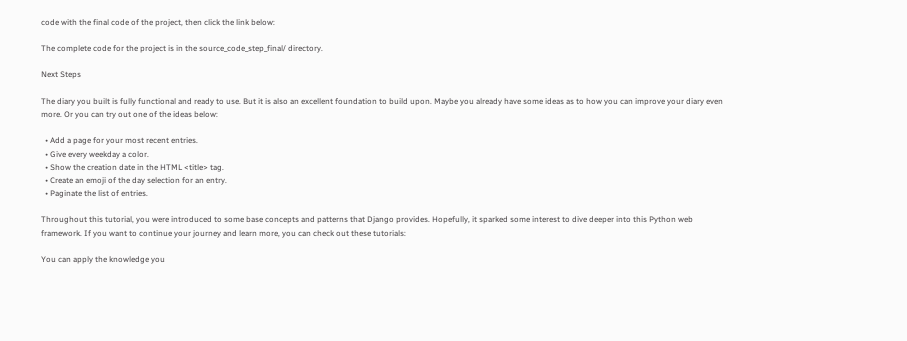code with the final code of the project, then click the link below:

The complete code for the project is in the source_code_step_final/ directory.

Next Steps

The diary you built is fully functional and ready to use. But it is also an excellent foundation to build upon. Maybe you already have some ideas as to how you can improve your diary even more. Or you can try out one of the ideas below:

  • Add a page for your most recent entries.
  • Give every weekday a color.
  • Show the creation date in the HTML <title> tag.
  • Create an emoji of the day selection for an entry.
  • Paginate the list of entries.

Throughout this tutorial, you were introduced to some base concepts and patterns that Django provides. Hopefully, it sparked some interest to dive deeper into this Python web framework. If you want to continue your journey and learn more, you can check out these tutorials:

You can apply the knowledge you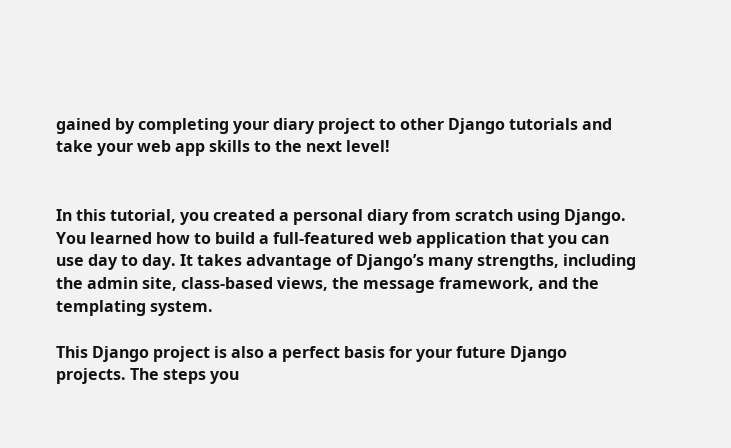gained by completing your diary project to other Django tutorials and take your web app skills to the next level!


In this tutorial, you created a personal diary from scratch using Django. You learned how to build a full-featured web application that you can use day to day. It takes advantage of Django’s many strengths, including the admin site, class-based views, the message framework, and the templating system.

This Django project is also a perfect basis for your future Django projects. The steps you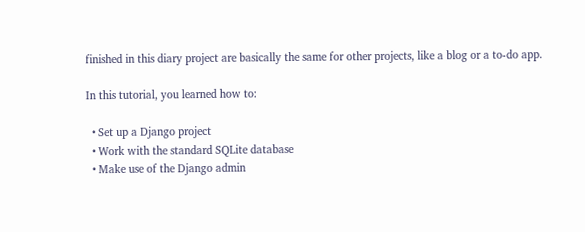finished in this diary project are basically the same for other projects, like a blog or a to-do app.

In this tutorial, you learned how to:

  • Set up a Django project
  • Work with the standard SQLite database
  • Make use of the Django admin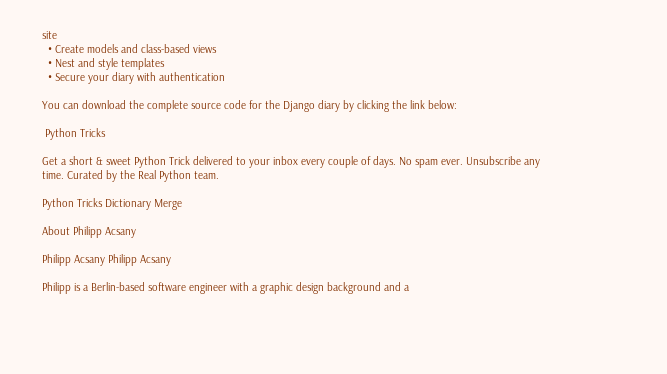site
  • Create models and class-based views
  • Nest and style templates
  • Secure your diary with authentication

You can download the complete source code for the Django diary by clicking the link below:

 Python Tricks

Get a short & sweet Python Trick delivered to your inbox every couple of days. No spam ever. Unsubscribe any time. Curated by the Real Python team.

Python Tricks Dictionary Merge

About Philipp Acsany

Philipp Acsany Philipp Acsany

Philipp is a Berlin-based software engineer with a graphic design background and a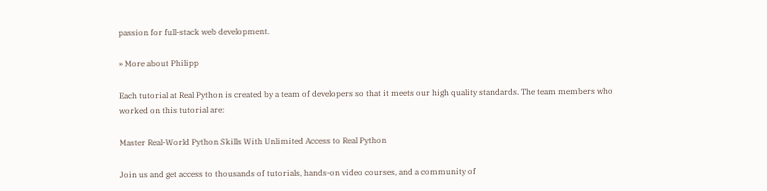passion for full-stack web development.

» More about Philipp

Each tutorial at Real Python is created by a team of developers so that it meets our high quality standards. The team members who worked on this tutorial are:

Master Real-World Python Skills With Unlimited Access to Real Python

Join us and get access to thousands of tutorials, hands-on video courses, and a community of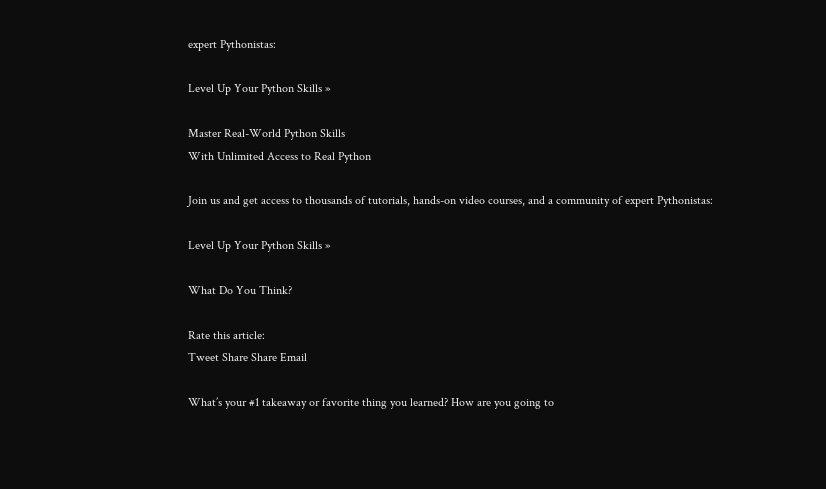expert Pythonistas:

Level Up Your Python Skills »

Master Real-World Python Skills
With Unlimited Access to Real Python

Join us and get access to thousands of tutorials, hands-on video courses, and a community of expert Pythonistas:

Level Up Your Python Skills »

What Do You Think?

Rate this article:
Tweet Share Share Email

What’s your #1 takeaway or favorite thing you learned? How are you going to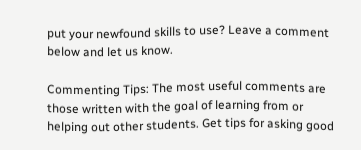put your newfound skills to use? Leave a comment below and let us know.

Commenting Tips: The most useful comments are those written with the goal of learning from or helping out other students. Get tips for asking good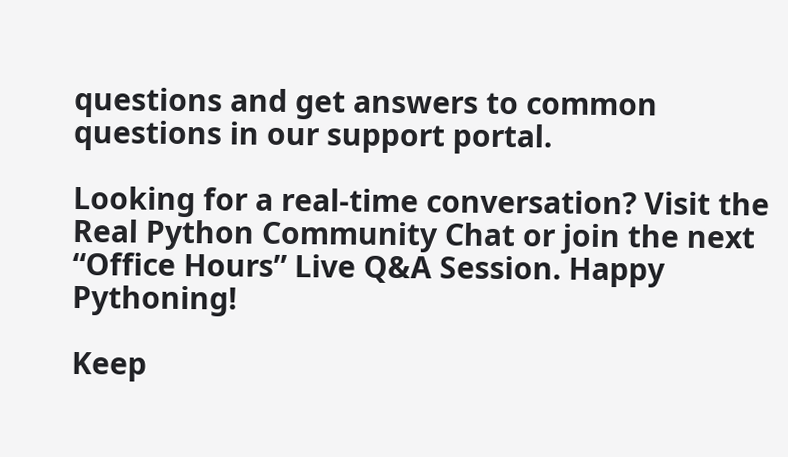questions and get answers to common questions in our support portal.

Looking for a real-time conversation? Visit the Real Python Community Chat or join the next “Office Hours” Live Q&A Session. Happy Pythoning!

Keep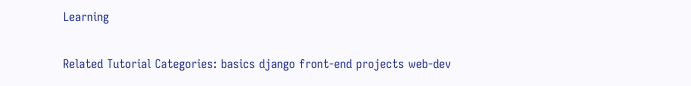Learning

Related Tutorial Categories: basics django front-end projects web-dev